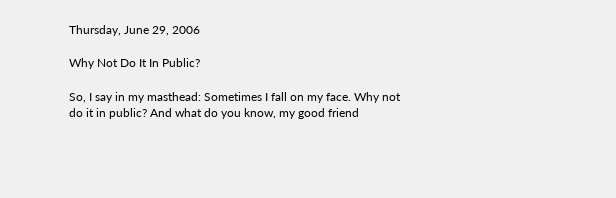Thursday, June 29, 2006

Why Not Do It In Public?

So, I say in my masthead: Sometimes I fall on my face. Why not do it in public? And what do you know, my good friend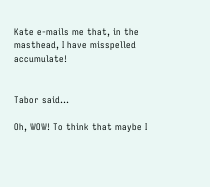Kate e-mails me that, in the masthead, I have misspelled accumulate!


Tabor said...

Oh, WOW! To think that maybe I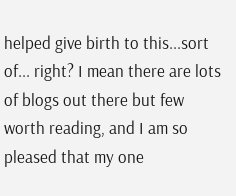helped give birth to this...sort of... right? I mean there are lots of blogs out there but few worth reading, and I am so pleased that my one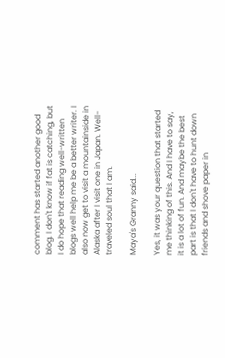comment has started another good blog. I don't know if fat is catching, but I do hope that reading well-written blogs well help me be a better writer. I also now get to visit a mountainside in Alaska after I visit one in Japan. Well-traveled soul that I am.

Maya's Granny said...

Yes, it was your question that started me thinking of this. And I have to say, it is a lot of fun. And maybe the best part is that I don't have to hunt down friends and shove paper in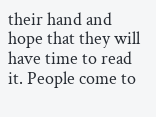their hand and hope that they will have time to read it. People come to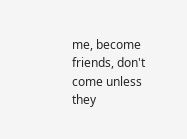me, become friends, don't come unless they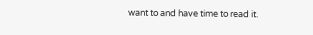want to and have time to read it.